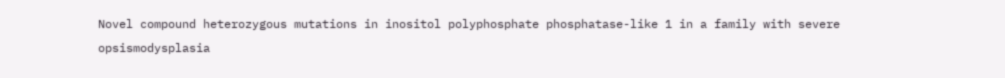Novel compound heterozygous mutations in inositol polyphosphate phosphatase-like 1 in a family with severe opsismodysplasia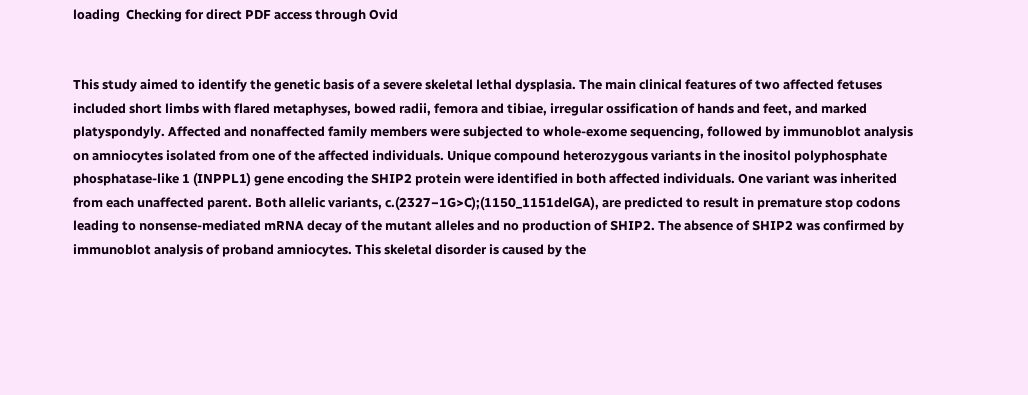loading  Checking for direct PDF access through Ovid


This study aimed to identify the genetic basis of a severe skeletal lethal dysplasia. The main clinical features of two affected fetuses included short limbs with flared metaphyses, bowed radii, femora and tibiae, irregular ossification of hands and feet, and marked platyspondyly. Affected and nonaffected family members were subjected to whole-exome sequencing, followed by immunoblot analysis on amniocytes isolated from one of the affected individuals. Unique compound heterozygous variants in the inositol polyphosphate phosphatase-like 1 (INPPL1) gene encoding the SHIP2 protein were identified in both affected individuals. One variant was inherited from each unaffected parent. Both allelic variants, c.(2327−1G>C);(1150_1151delGA), are predicted to result in premature stop codons leading to nonsense-mediated mRNA decay of the mutant alleles and no production of SHIP2. The absence of SHIP2 was confirmed by immunoblot analysis of proband amniocytes. This skeletal disorder is caused by the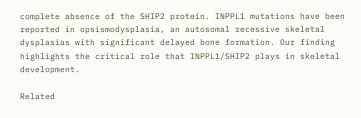complete absence of the SHIP2 protein. INPPL1 mutations have been reported in opsismodysplasia, an autosomal recessive skeletal dysplasias with significant delayed bone formation. Our finding highlights the critical role that INPPL1/SHIP2 plays in skeletal development.

Related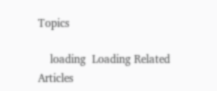Topics

    loading  Loading Related Articles